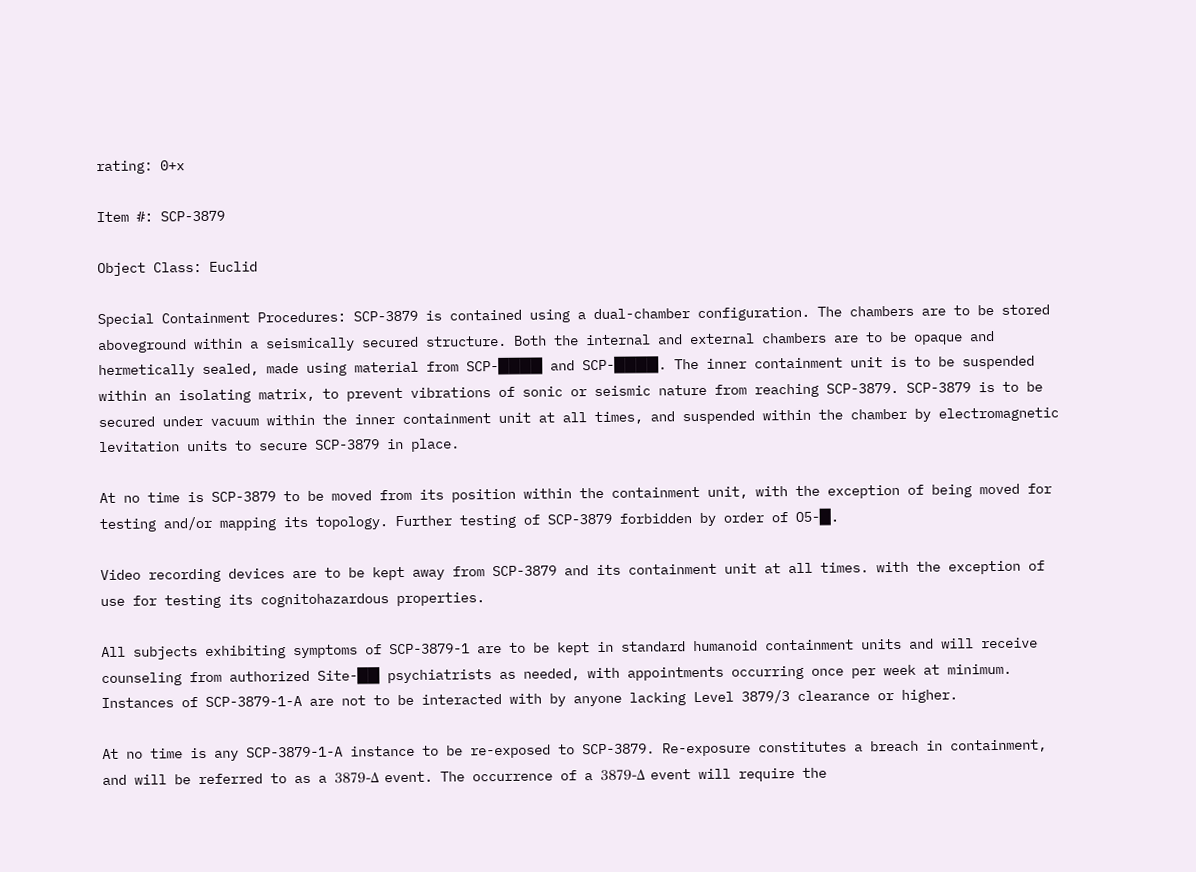rating: 0+x

Item #: SCP-3879

Object Class: Euclid

Special Containment Procedures: SCP-3879 is contained using a dual-chamber configuration. The chambers are to be stored aboveground within a seismically secured structure. Both the internal and external chambers are to be opaque and hermetically sealed, made using material from SCP-████ and SCP-████. The inner containment unit is to be suspended within an isolating matrix, to prevent vibrations of sonic or seismic nature from reaching SCP-3879. SCP-3879 is to be secured under vacuum within the inner containment unit at all times, and suspended within the chamber by electromagnetic levitation units to secure SCP-3879 in place.

At no time is SCP-3879 to be moved from its position within the containment unit, with the exception of being moved for testing and/or mapping its topology. Further testing of SCP-3879 forbidden by order of O5-█.

Video recording devices are to be kept away from SCP-3879 and its containment unit at all times. with the exception of use for testing its cognitohazardous properties.

All subjects exhibiting symptoms of SCP-3879-1 are to be kept in standard humanoid containment units and will receive counseling from authorized Site-██ psychiatrists as needed, with appointments occurring once per week at minimum. Instances of SCP-3879-1-A are not to be interacted with by anyone lacking Level 3879/3 clearance or higher.

At no time is any SCP-3879-1-A instance to be re-exposed to SCP-3879. Re-exposure constitutes a breach in containment, and will be referred to as a 3879-Δ event. The occurrence of a 3879-Δ event will require the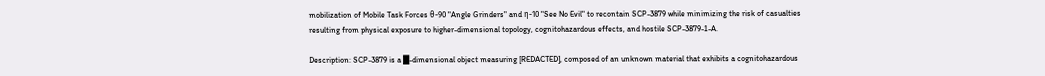mobilization of Mobile Task Forces θ-90 "Angle Grinders" and η-10 "See No Evil" to recontain SCP-3879 while minimizing the risk of casualties resulting from physical exposure to higher-dimensional topology, cognitohazardous effects, and hostile SCP-3879-1-A.

Description: SCP-3879 is a █-dimensional object measuring [REDACTED], composed of an unknown material that exhibits a cognitohazardous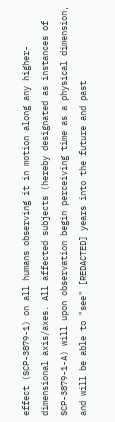effect (SCP-3879-1) on all humans observing it in motion along any higher-dimensional axis/axes. All affected subjects (hereby designated as instances of SCP-3879-1-A) will upon observation begin perceiving time as a physical dimension, and will be able to "see" [REDACTED] years into the future and past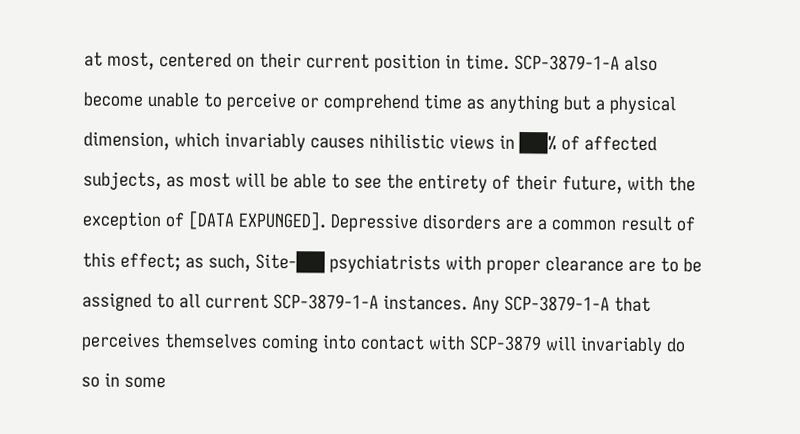at most, centered on their current position in time. SCP-3879-1-A also become unable to perceive or comprehend time as anything but a physical dimension, which invariably causes nihilistic views in ██% of affected subjects, as most will be able to see the entirety of their future, with the exception of [DATA EXPUNGED]. Depressive disorders are a common result of this effect; as such, Site-██ psychiatrists with proper clearance are to be assigned to all current SCP-3879-1-A instances. Any SCP-3879-1-A that perceives themselves coming into contact with SCP-3879 will invariably do so in some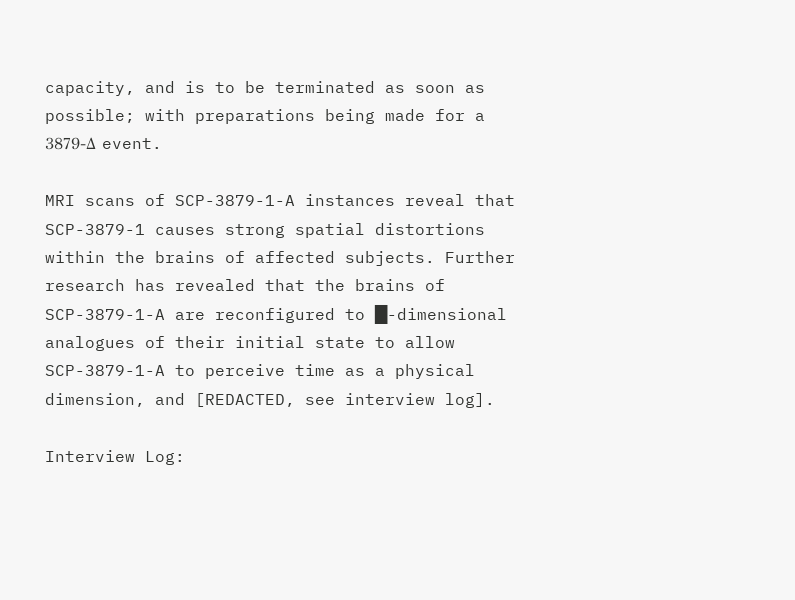capacity, and is to be terminated as soon as possible; with preparations being made for a 3879-Δ event.

MRI scans of SCP-3879-1-A instances reveal that SCP-3879-1 causes strong spatial distortions within the brains of affected subjects. Further research has revealed that the brains of SCP-3879-1-A are reconfigured to █-dimensional analogues of their initial state to allow SCP-3879-1-A to perceive time as a physical dimension, and [REDACTED, see interview log].

Interview Log: